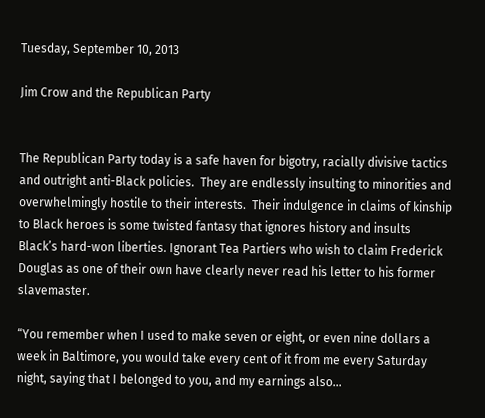Tuesday, September 10, 2013

Jim Crow and the Republican Party


The Republican Party today is a safe haven for bigotry, racially divisive tactics and outright anti-Black policies.  They are endlessly insulting to minorities and overwhelmingly hostile to their interests.  Their indulgence in claims of kinship to Black heroes is some twisted fantasy that ignores history and insults Black’s hard-won liberties. Ignorant Tea Partiers who wish to claim Frederick Douglas as one of their own have clearly never read his letter to his former slavemaster.

“You remember when I used to make seven or eight, or even nine dollars a week in Baltimore, you would take every cent of it from me every Saturday night, saying that I belonged to you, and my earnings also...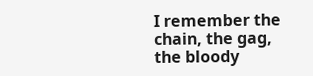I remember the chain, the gag, the bloody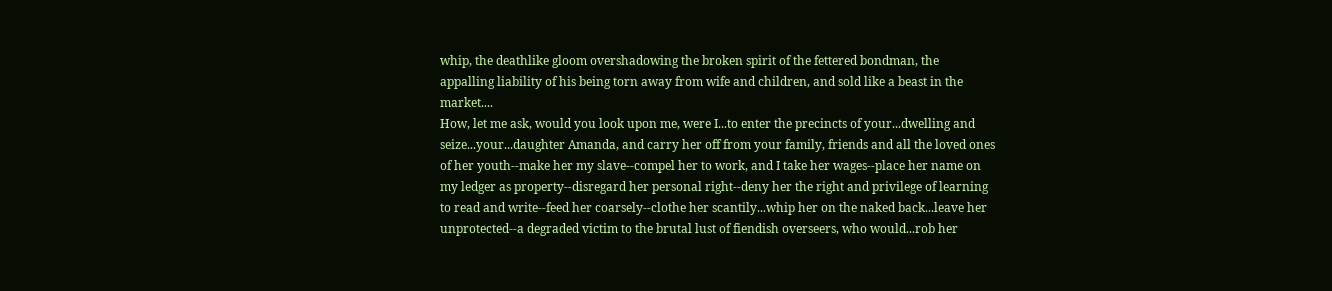whip, the deathlike gloom overshadowing the broken spirit of the fettered bondman, the appalling liability of his being torn away from wife and children, and sold like a beast in the market....
How, let me ask, would you look upon me, were I...to enter the precincts of your...dwelling and seize...your...daughter Amanda, and carry her off from your family, friends and all the loved ones of her youth--make her my slave--compel her to work, and I take her wages--place her name on my ledger as property--disregard her personal right--deny her the right and privilege of learning to read and write--feed her coarsely--clothe her scantily...whip her on the naked back...leave her unprotected--a degraded victim to the brutal lust of fiendish overseers, who would...rob her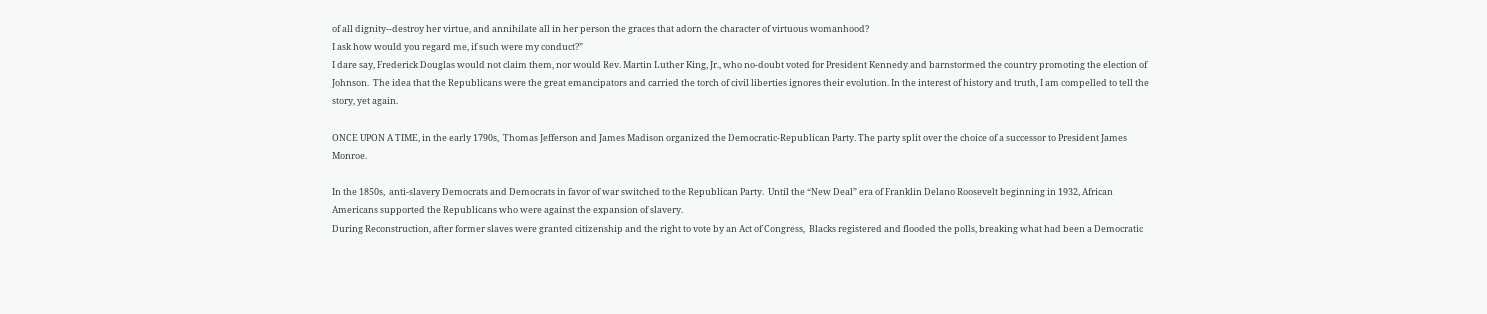of all dignity--destroy her virtue, and annihilate all in her person the graces that adorn the character of virtuous womanhood?
I ask how would you regard me, if such were my conduct?”
I dare say, Frederick Douglas would not claim them, nor would Rev. Martin Luther King, Jr., who no-doubt voted for President Kennedy and barnstormed the country promoting the election of Johnson.  The idea that the Republicans were the great emancipators and carried the torch of civil liberties ignores their evolution. In the interest of history and truth, I am compelled to tell the story, yet again.

ONCE UPON A TIME, in the early 1790s,  Thomas Jefferson and James Madison organized the Democratic-Republican Party. The party split over the choice of a successor to President James Monroe.

In the 1850s,  anti-slavery Democrats and Democrats in favor of war switched to the Republican Party.  Until the “New Deal” era of Franklin Delano Roosevelt beginning in 1932, African Americans supported the Republicans who were against the expansion of slavery.
During Reconstruction, after former slaves were granted citizenship and the right to vote by an Act of Congress,  Blacks registered and flooded the polls, breaking what had been a Democratic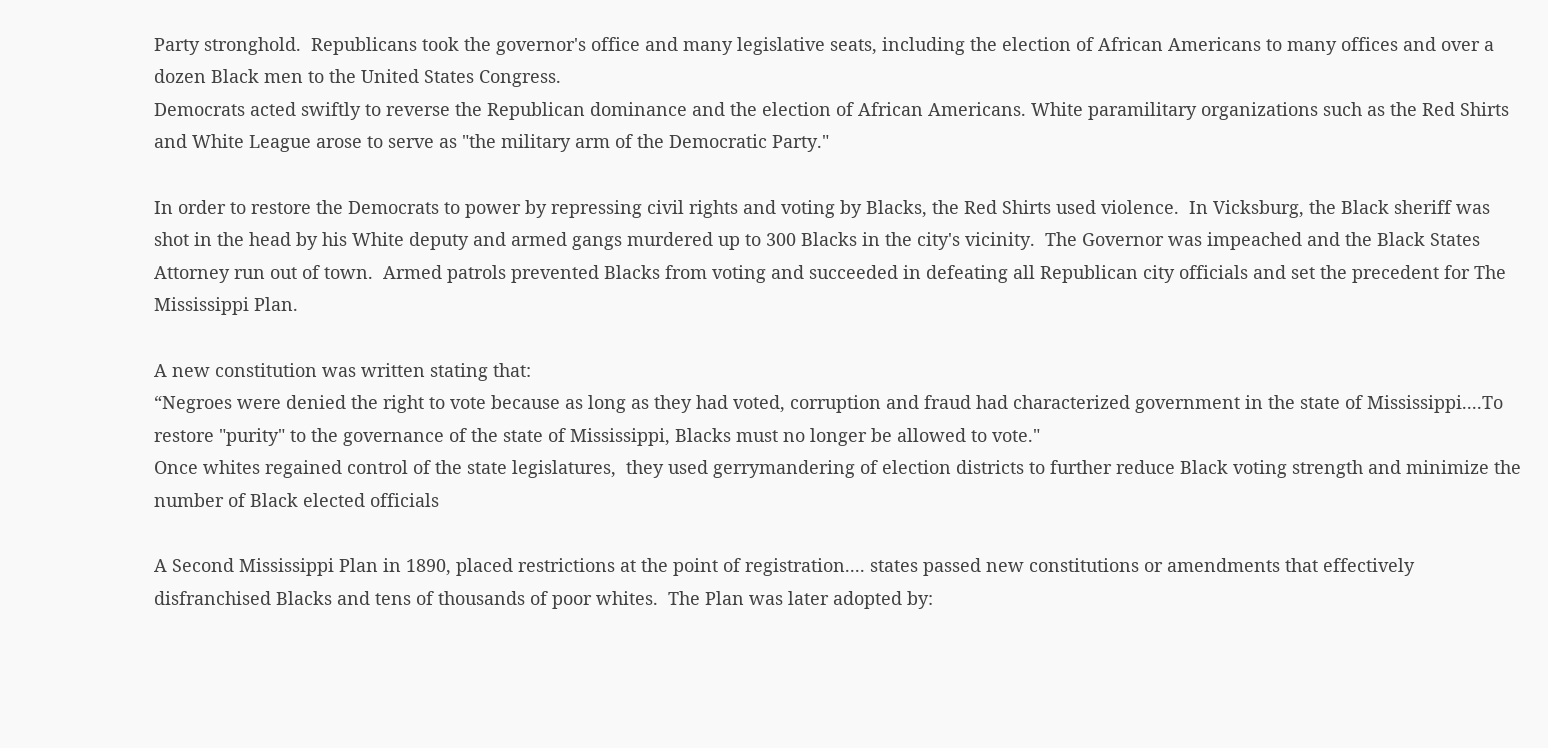Party stronghold.  Republicans took the governor's office and many legislative seats, including the election of African Americans to many offices and over a dozen Black men to the United States Congress.
Democrats acted swiftly to reverse the Republican dominance and the election of African Americans. White paramilitary organizations such as the Red Shirts and White League arose to serve as "the military arm of the Democratic Party."

In order to restore the Democrats to power by repressing civil rights and voting by Blacks, the Red Shirts used violence.  In Vicksburg, the Black sheriff was shot in the head by his White deputy and armed gangs murdered up to 300 Blacks in the city's vicinity.  The Governor was impeached and the Black States Attorney run out of town.  Armed patrols prevented Blacks from voting and succeeded in defeating all Republican city officials and set the precedent for The Mississippi Plan.

A new constitution was written stating that:
“Negroes were denied the right to vote because as long as they had voted, corruption and fraud had characterized government in the state of Mississippi....To restore "purity" to the governance of the state of Mississippi, Blacks must no longer be allowed to vote."
Once whites regained control of the state legislatures,  they used gerrymandering of election districts to further reduce Black voting strength and minimize the number of Black elected officials

A Second Mississippi Plan in 1890, placed restrictions at the point of registration.... states passed new constitutions or amendments that effectively disfranchised Blacks and tens of thousands of poor whites.  The Plan was later adopted by: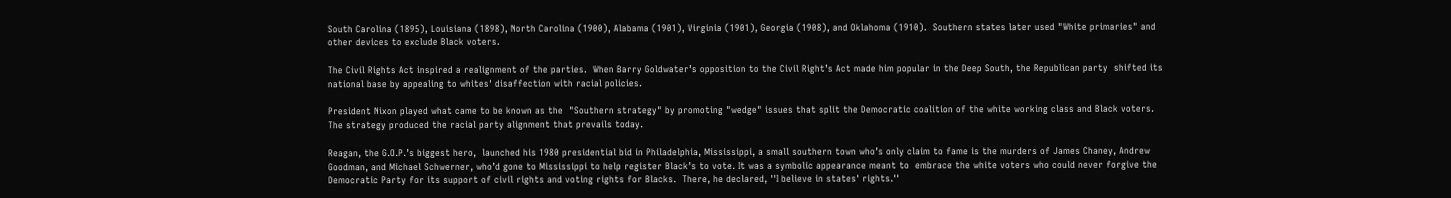South Carolina (1895), Louisiana (1898), North Carolina (1900), Alabama (1901), Virginia (1901), Georgia (1908), and Oklahoma (1910).  Southern states later used "White primaries" and other devices to exclude Black voters.

The Civil Rights Act inspired a realignment of the parties.  When Barry Goldwater’s opposition to the Civil Right’s Act made him popular in the Deep South, the Republican party  shifted its national base by appealing to whites' disaffection with racial policies.

President Nixon played what came to be known as the  "Southern strategy" by promoting "wedge" issues that split the Democratic coalition of the white working class and Black voters. The strategy produced the racial party alignment that prevails today.

Reagan, the G.O.P.’s biggest hero,  launched his 1980 presidential bid in Philadelphia, Mississippi, a small southern town who’s only claim to fame is the murders of James Chaney, Andrew Goodman, and Michael Schwerner, who’d gone to Mississippi to help register Black’s to vote. It was a symbolic appearance meant to  embrace the white voters who could never forgive the Democratic Party for its support of civil rights and voting rights for Blacks.  There, he declared, ''I believe in states' rights.''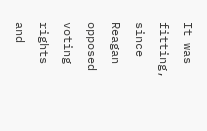It was fitting, since Reagan opposed voting rights and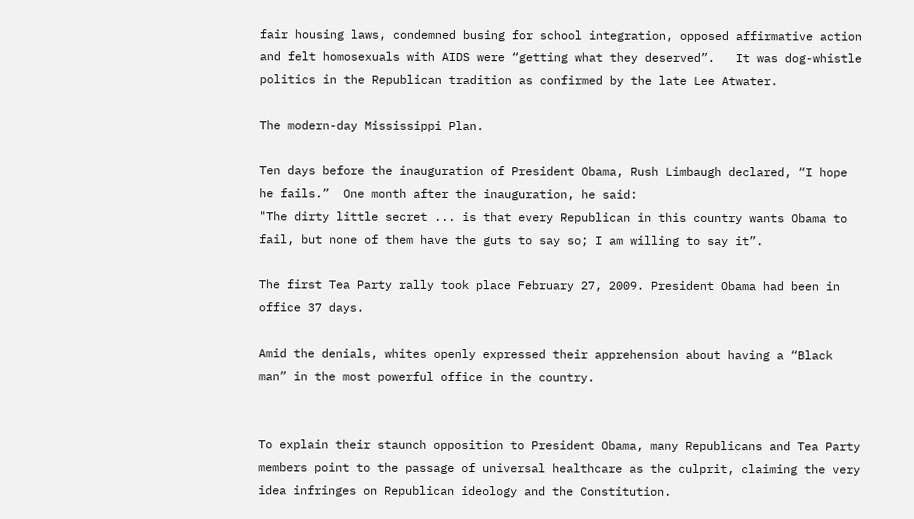fair housing laws, condemned busing for school integration, opposed affirmative action and felt homosexuals with AIDS were “getting what they deserved”.   It was dog-whistle politics in the Republican tradition as confirmed by the late Lee Atwater.

The modern-day Mississippi Plan.

Ten days before the inauguration of President Obama, Rush Limbaugh declared, “I hope he fails.”  One month after the inauguration, he said:
"The dirty little secret ... is that every Republican in this country wants Obama to fail, but none of them have the guts to say so; I am willing to say it”.

The first Tea Party rally took place February 27, 2009. President Obama had been in office 37 days.

Amid the denials, whites openly expressed their apprehension about having a “Black man” in the most powerful office in the country.


To explain their staunch opposition to President Obama, many Republicans and Tea Party members point to the passage of universal healthcare as the culprit, claiming the very idea infringes on Republican ideology and the Constitution.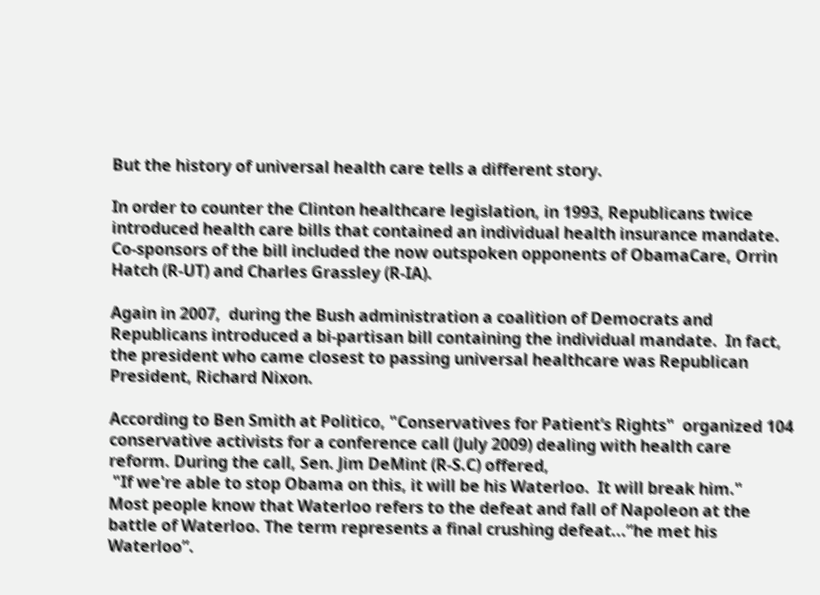But the history of universal health care tells a different story.

In order to counter the Clinton healthcare legislation, in 1993, Republicans twice introduced health care bills that contained an individual health insurance mandate. Co-sponsors of the bill included the now outspoken opponents of ObamaCare, Orrin Hatch (R-UT) and Charles Grassley (R-IA).

Again in 2007,  during the Bush administration a coalition of Democrats and Republicans introduced a bi-partisan bill containing the individual mandate.  In fact, the president who came closest to passing universal healthcare was Republican President, Richard Nixon.

According to Ben Smith at Politico, "Conservatives for Patient’s Rights"  organized 104 conservative activists for a conference call (July 2009) dealing with health care reform. During the call, Sen. Jim DeMint (R-S.C) offered,
 "If we're able to stop Obama on this, it will be his Waterloo.  It will break him."
Most people know that Waterloo refers to the defeat and fall of Napoleon at the battle of Waterloo. The term represents a final crushing defeat...”he met his Waterloo”.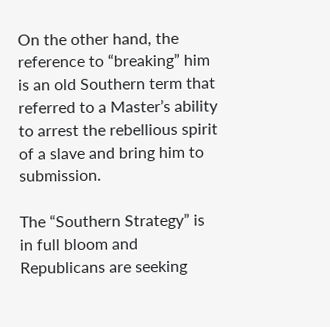On the other hand, the reference to “breaking” him is an old Southern term that referred to a Master’s ability to arrest the rebellious spirit of a slave and bring him to submission.

The “Southern Strategy” is in full bloom and Republicans are seeking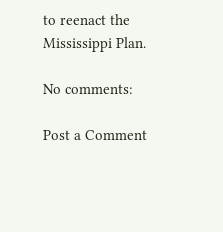to reenact the Mississippi Plan.

No comments:

Post a Comment